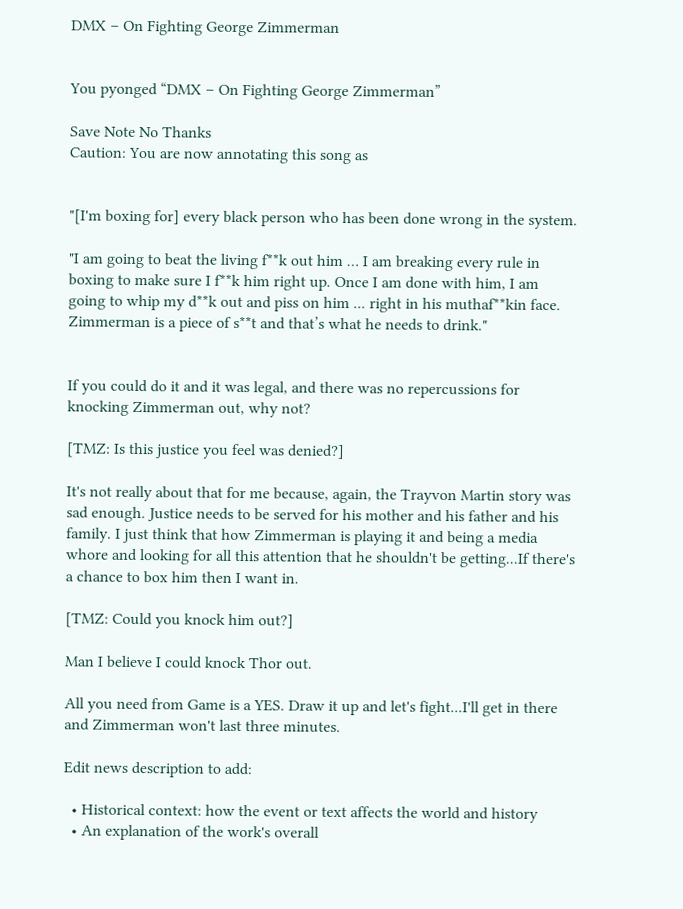DMX – On Fighting George Zimmerman


You pyonged “DMX – On Fighting George Zimmerman”

Save Note No Thanks
Caution: You are now annotating this song as


"[I'm boxing for] every black person who has been done wrong in the system.

"I am going to beat the living f**k out him … I am breaking every rule in boxing to make sure I f**k him right up. Once I am done with him, I am going to whip my d**k out and piss on him ... right in his muthaf**kin face. Zimmerman is a piece of s**t and that’s what he needs to drink."


If you could do it and it was legal, and there was no repercussions for knocking Zimmerman out, why not?

[TMZ: Is this justice you feel was denied?]

It's not really about that for me because, again, the Trayvon Martin story was sad enough. Justice needs to be served for his mother and his father and his family. I just think that how Zimmerman is playing it and being a media whore and looking for all this attention that he shouldn't be getting...If there's a chance to box him then I want in.

[TMZ: Could you knock him out?]

Man I believe I could knock Thor out.

All you need from Game is a YES. Draw it up and let's fight...I'll get in there and Zimmerman won't last three minutes.

Edit news description to add:

  • Historical context: how the event or text affects the world and history
  • An explanation of the work's overall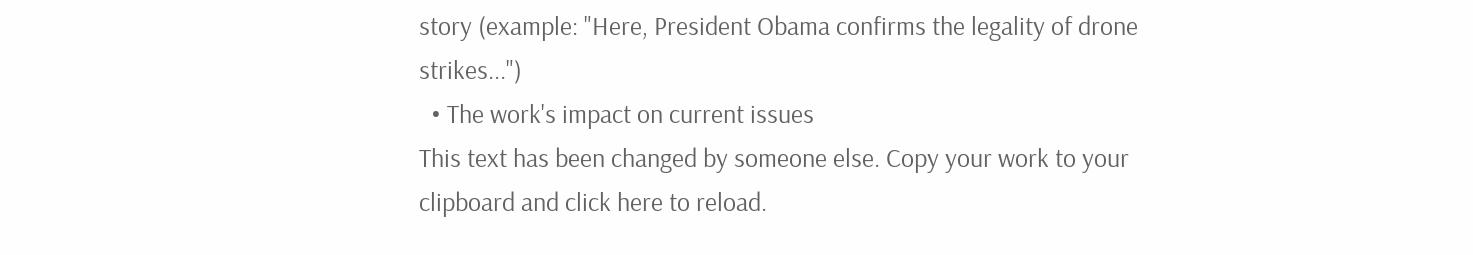story (example: "Here, President Obama confirms the legality of drone strikes...")
  • The work's impact on current issues
This text has been changed by someone else. Copy your work to your clipboard and click here to reload.